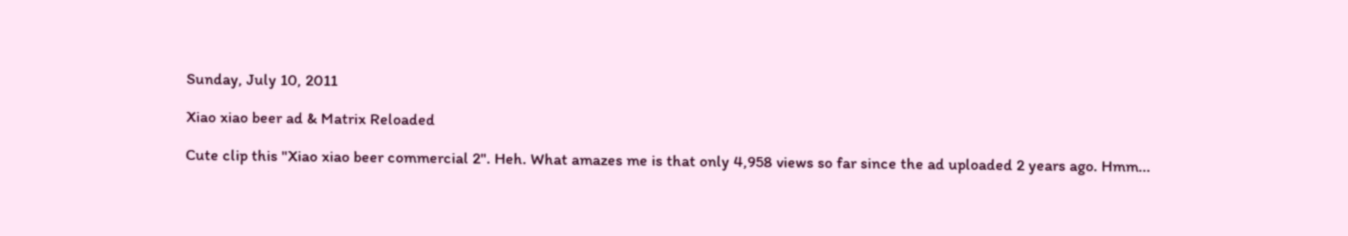Sunday, July 10, 2011

Xiao xiao beer ad & Matrix Reloaded

Cute clip this "Xiao xiao beer commercial 2". Heh. What amazes me is that only 4,958 views so far since the ad uploaded 2 years ago. Hmm...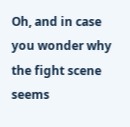Oh, and in case you wonder why the fight scene seems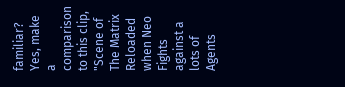familiar? Yes, make a comparison to this clip, "Scene of The Matrix Reloaded when Neo Fights against a lots of Agents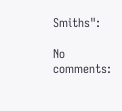Smiths":

No comments: